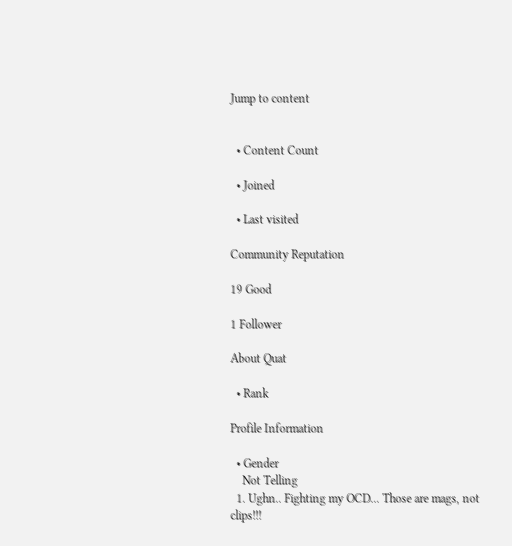Jump to content


  • Content Count

  • Joined

  • Last visited

Community Reputation

19 Good

1 Follower

About Quat

  • Rank

Profile Information

  • Gender
    Not Telling
  1. Ughn.. Fighting my OCD... Those are mags, not clips!!!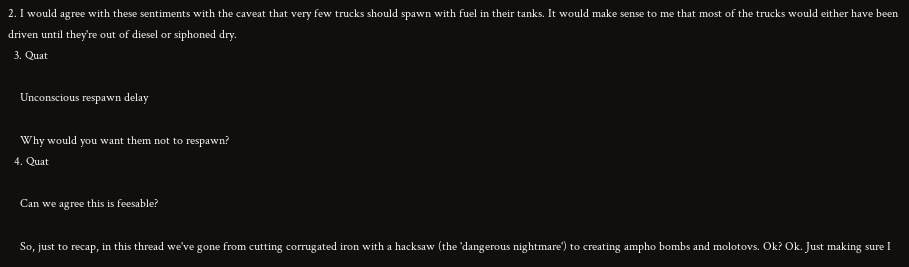2. I would agree with these sentiments with the caveat that very few trucks should spawn with fuel in their tanks. It would make sense to me that most of the trucks would either have been driven until they're out of diesel or siphoned dry.
  3. Quat

    Unconscious respawn delay

    Why would you want them not to respawn?
  4. Quat

    Can we agree this is feesable?

    So, just to recap, in this thread we've gone from cutting corrugated iron with a hacksaw (the 'dangerous nightmare') to creating ampho bombs and molotovs. Ok? Ok. Just making sure I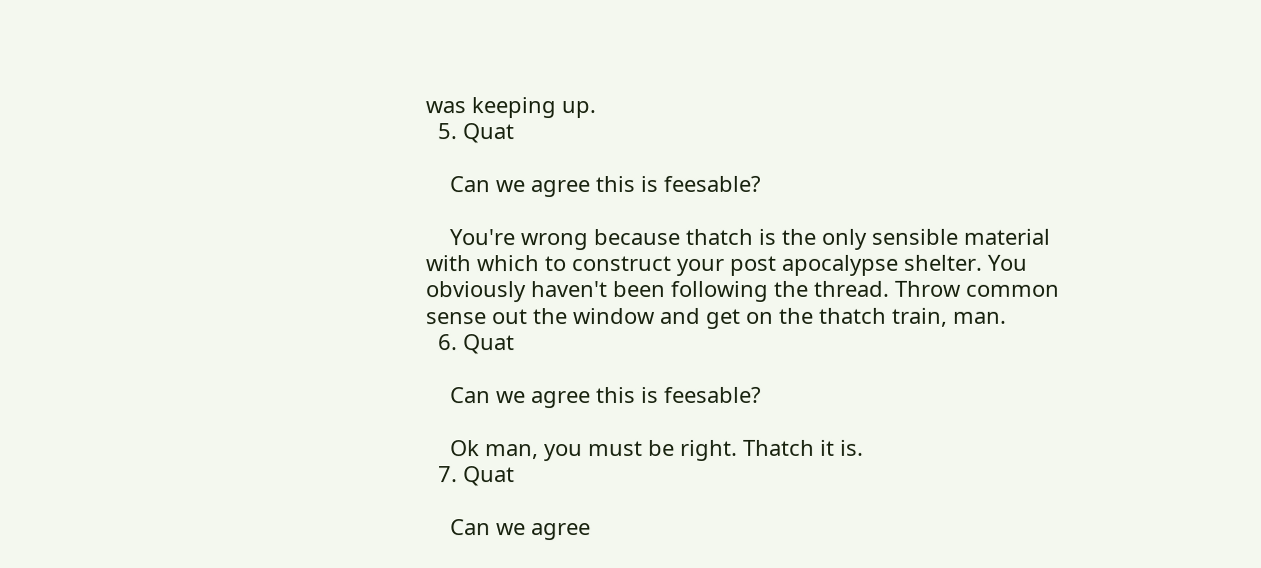was keeping up.
  5. Quat

    Can we agree this is feesable?

    You're wrong because thatch is the only sensible material with which to construct your post apocalypse shelter. You obviously haven't been following the thread. Throw common sense out the window and get on the thatch train, man.
  6. Quat

    Can we agree this is feesable?

    Ok man, you must be right. Thatch it is.
  7. Quat

    Can we agree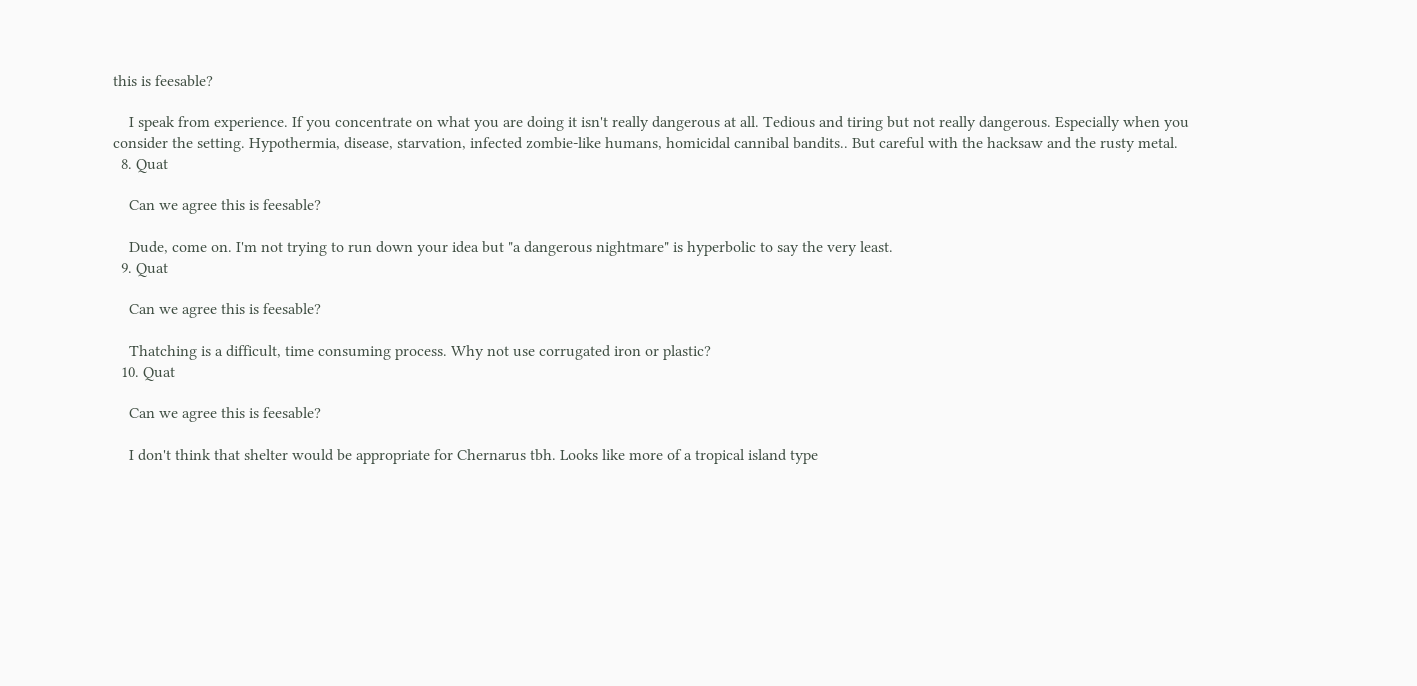this is feesable?

    I speak from experience. If you concentrate on what you are doing it isn't really dangerous at all. Tedious and tiring but not really dangerous. Especially when you consider the setting. Hypothermia, disease, starvation, infected zombie-like humans, homicidal cannibal bandits.. But careful with the hacksaw and the rusty metal.
  8. Quat

    Can we agree this is feesable?

    Dude, come on. I'm not trying to run down your idea but "a dangerous nightmare" is hyperbolic to say the very least.
  9. Quat

    Can we agree this is feesable?

    Thatching is a difficult, time consuming process. Why not use corrugated iron or plastic?
  10. Quat

    Can we agree this is feesable?

    I don't think that shelter would be appropriate for Chernarus tbh. Looks like more of a tropical island type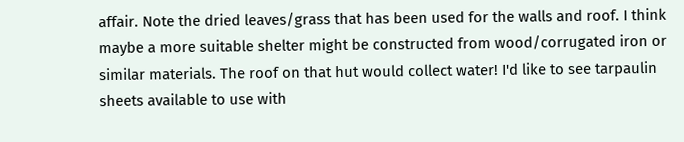affair. Note the dried leaves/grass that has been used for the walls and roof. I think maybe a more suitable shelter might be constructed from wood/corrugated iron or similar materials. The roof on that hut would collect water! I'd like to see tarpaulin sheets available to use with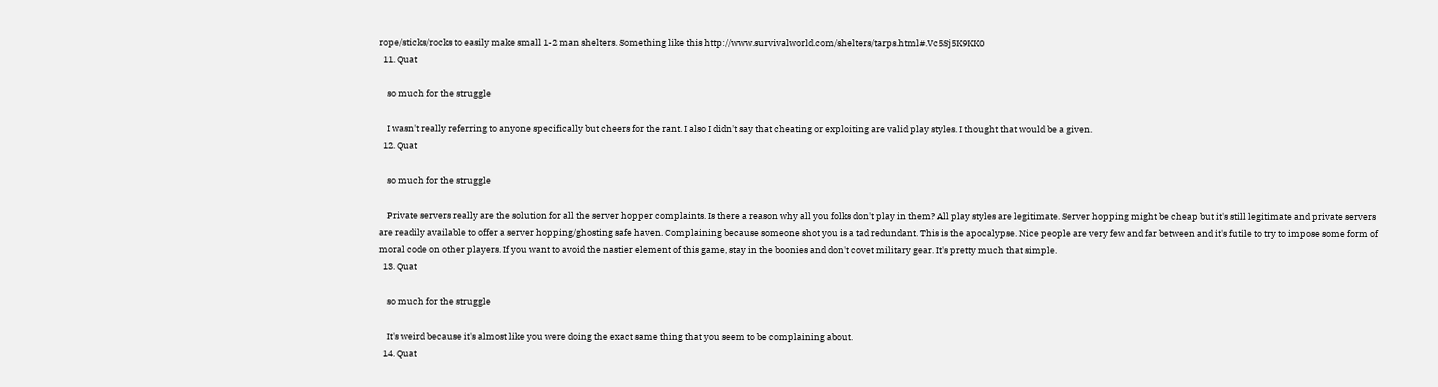rope/sticks/rocks to easily make small 1-2 man shelters. Something like this http://www.survivalworld.com/shelters/tarps.html#.Vc5Sj5K9KK0
  11. Quat

    so much for the struggle

    I wasn't really referring to anyone specifically but cheers for the rant. I also I didn't say that cheating or exploiting are valid play styles. I thought that would be a given.
  12. Quat

    so much for the struggle

    Private servers really are the solution for all the server hopper complaints. Is there a reason why all you folks don't play in them? All play styles are legitimate. Server hopping might be cheap but it's still legitimate and private servers are readily available to offer a server hopping/ghosting safe haven. Complaining because someone shot you is a tad redundant. This is the apocalypse. Nice people are very few and far between and it's futile to try to impose some form of moral code on other players. If you want to avoid the nastier element of this game, stay in the boonies and don't covet military gear. It's pretty much that simple.
  13. Quat

    so much for the struggle

    It's weird because it's almost like you were doing the exact same thing that you seem to be complaining about.
  14. Quat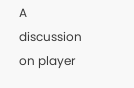A discussion on player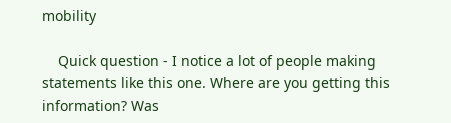mobility

    Quick question - I notice a lot of people making statements like this one. Where are you getting this information? Was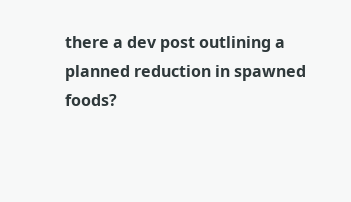there a dev post outlining a planned reduction in spawned foods?